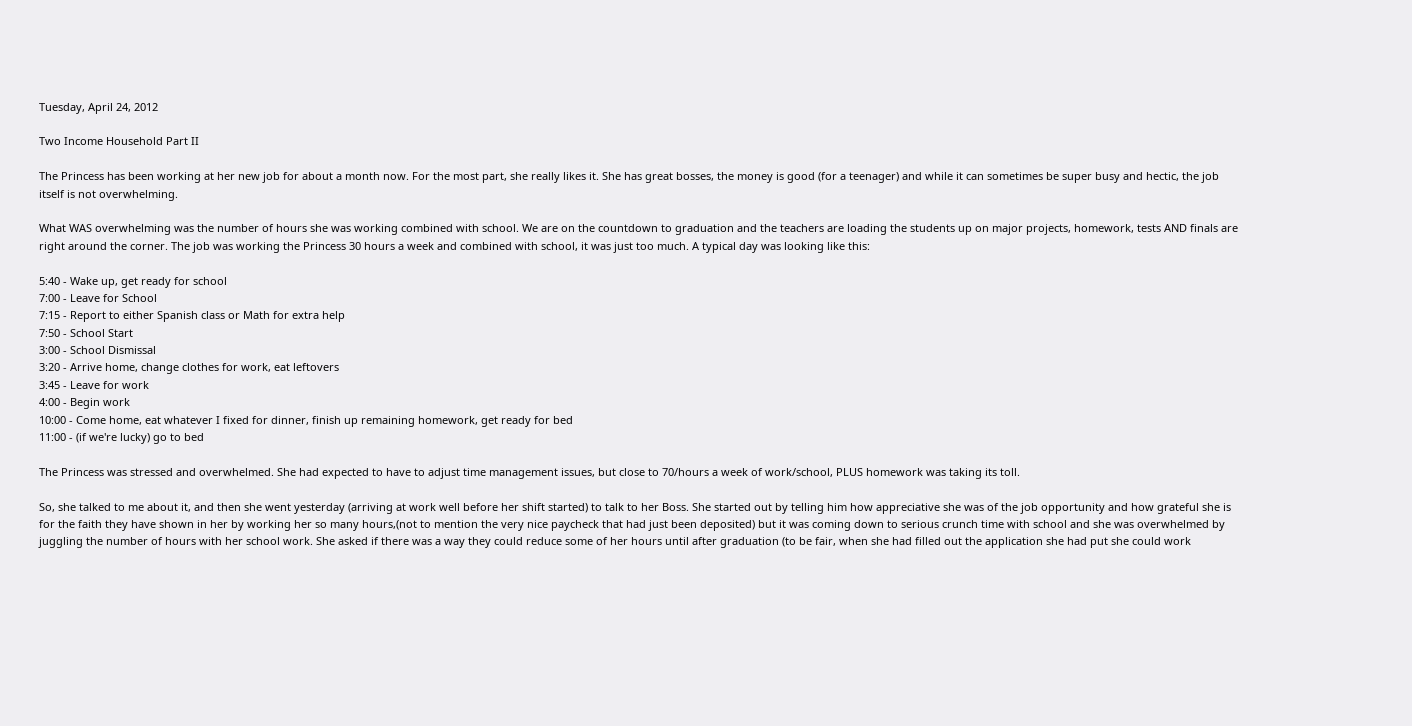Tuesday, April 24, 2012

Two Income Household Part II

The Princess has been working at her new job for about a month now. For the most part, she really likes it. She has great bosses, the money is good (for a teenager) and while it can sometimes be super busy and hectic, the job itself is not overwhelming.

What WAS overwhelming was the number of hours she was working combined with school. We are on the countdown to graduation and the teachers are loading the students up on major projects, homework, tests AND finals are right around the corner. The job was working the Princess 30 hours a week and combined with school, it was just too much. A typical day was looking like this:

5:40 - Wake up, get ready for school
7:00 - Leave for School
7:15 - Report to either Spanish class or Math for extra help
7:50 - School Start
3:00 - School Dismissal
3:20 - Arrive home, change clothes for work, eat leftovers
3:45 - Leave for work
4:00 - Begin work
10:00 - Come home, eat whatever I fixed for dinner, finish up remaining homework, get ready for bed
11:00 - (if we're lucky) go to bed

The Princess was stressed and overwhelmed. She had expected to have to adjust time management issues, but close to 70/hours a week of work/school, PLUS homework was taking its toll.

So, she talked to me about it, and then she went yesterday (arriving at work well before her shift started) to talk to her Boss. She started out by telling him how appreciative she was of the job opportunity and how grateful she is for the faith they have shown in her by working her so many hours,(not to mention the very nice paycheck that had just been deposited) but it was coming down to serious crunch time with school and she was overwhelmed by juggling the number of hours with her school work. She asked if there was a way they could reduce some of her hours until after graduation (to be fair, when she had filled out the application she had put she could work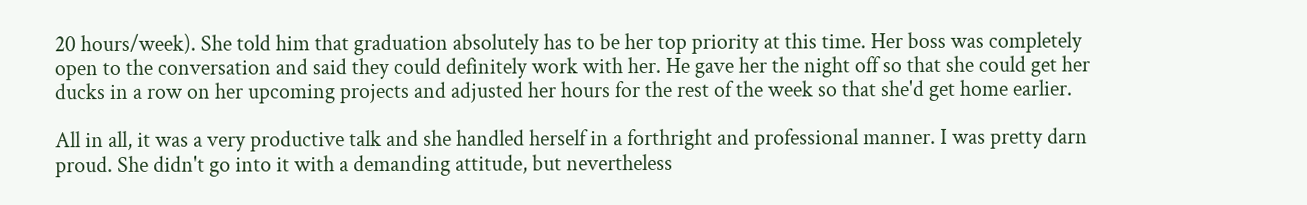20 hours/week). She told him that graduation absolutely has to be her top priority at this time. Her boss was completely open to the conversation and said they could definitely work with her. He gave her the night off so that she could get her ducks in a row on her upcoming projects and adjusted her hours for the rest of the week so that she'd get home earlier.

All in all, it was a very productive talk and she handled herself in a forthright and professional manner. I was pretty darn proud. She didn't go into it with a demanding attitude, but nevertheless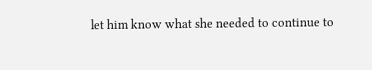let him know what she needed to continue to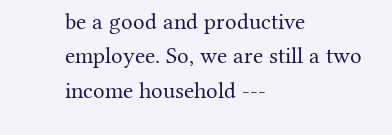be a good and productive employee. So, we are still a two income household ---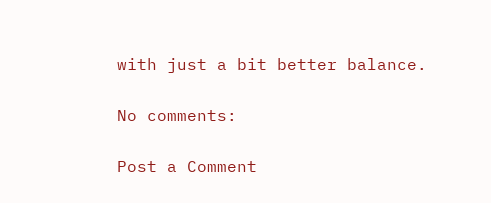with just a bit better balance.

No comments:

Post a Comment